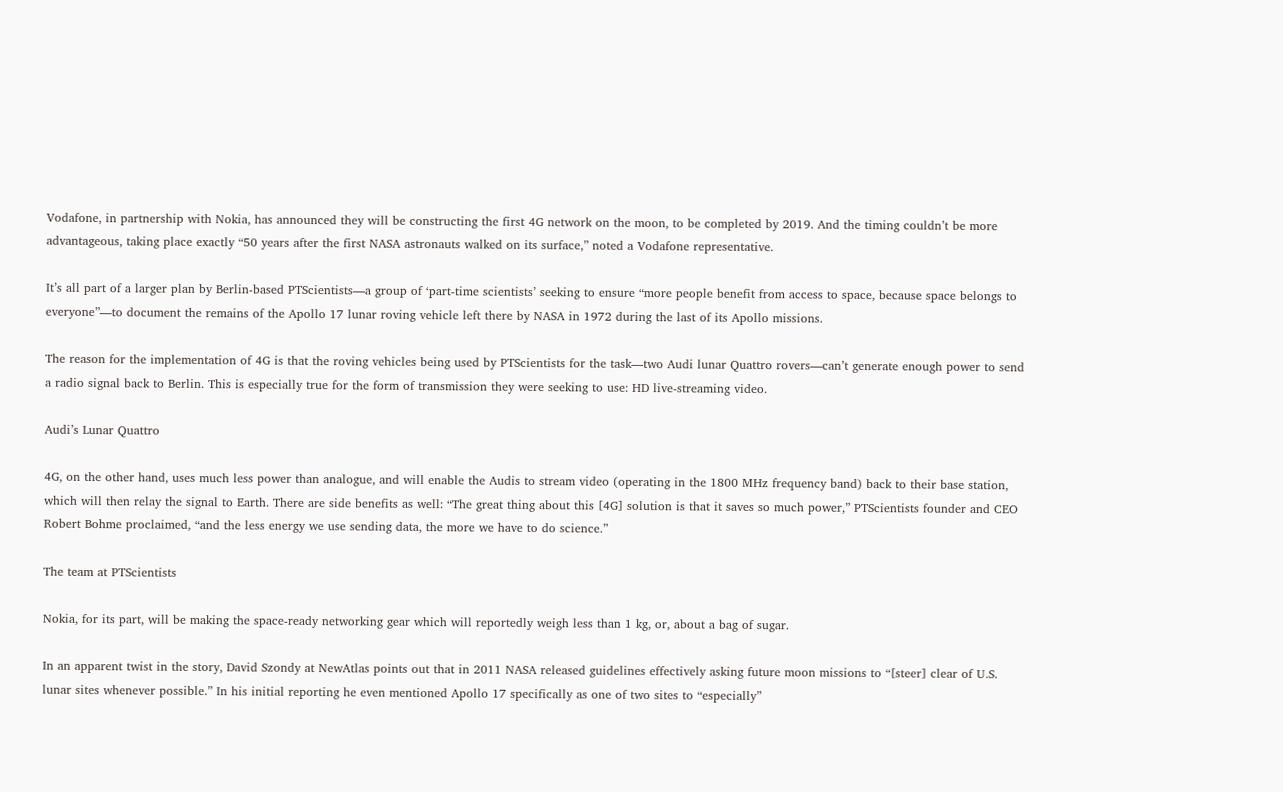Vodafone, in partnership with Nokia, has announced they will be constructing the first 4G network on the moon, to be completed by 2019. And the timing couldn’t be more advantageous, taking place exactly “50 years after the first NASA astronauts walked on its surface,” noted a Vodafone representative.

It’s all part of a larger plan by Berlin-based PTScientists—a group of ‘part-time scientists’ seeking to ensure “more people benefit from access to space, because space belongs to everyone”—to document the remains of the Apollo 17 lunar roving vehicle left there by NASA in 1972 during the last of its Apollo missions.

The reason for the implementation of 4G is that the roving vehicles being used by PTScientists for the task—two Audi lunar Quattro rovers—can’t generate enough power to send a radio signal back to Berlin. This is especially true for the form of transmission they were seeking to use: HD live-streaming video.

Audi’s Lunar Quattro

4G, on the other hand, uses much less power than analogue, and will enable the Audis to stream video (operating in the 1800 MHz frequency band) back to their base station, which will then relay the signal to Earth. There are side benefits as well: “The great thing about this [4G] solution is that it saves so much power,” PTScientists founder and CEO Robert Bohme proclaimed, “and the less energy we use sending data, the more we have to do science.”

The team at PTScientists

Nokia, for its part, will be making the space-ready networking gear which will reportedly weigh less than 1 kg, or, about a bag of sugar.

In an apparent twist in the story, David Szondy at NewAtlas points out that in 2011 NASA released guidelines effectively asking future moon missions to “[steer] clear of U.S. lunar sites whenever possible.” In his initial reporting he even mentioned Apollo 17 specifically as one of two sites to “especially”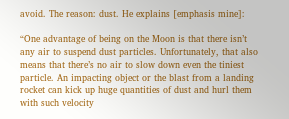avoid. The reason: dust. He explains [emphasis mine]:

“One advantage of being on the Moon is that there isn’t any air to suspend dust particles. Unfortunately, that also means that there’s no air to slow down even the tiniest particle. An impacting object or the blast from a landing rocket can kick up huge quantities of dust and hurl them with such velocity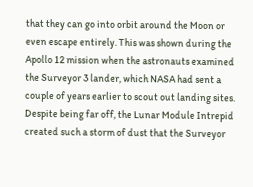that they can go into orbit around the Moon or even escape entirely. This was shown during the Apollo 12 mission when the astronauts examined the Surveyor 3 lander, which NASA had sent a couple of years earlier to scout out landing sites. Despite being far off, the Lunar Module Intrepid created such a storm of dust that the Surveyor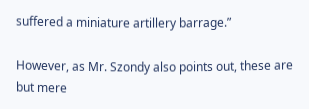suffered a miniature artillery barrage.”

However, as Mr. Szondy also points out, these are but mere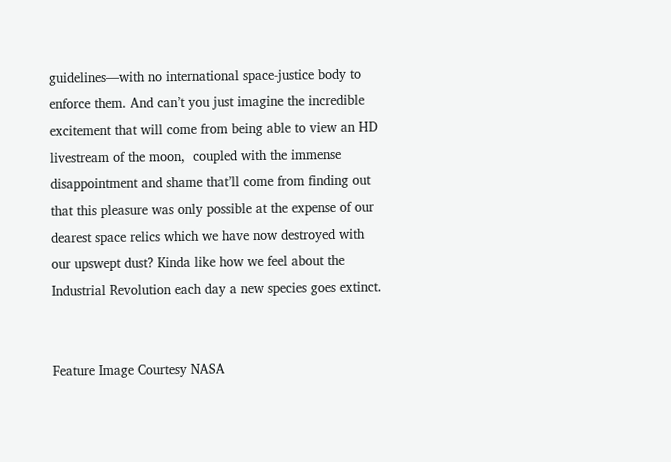guidelines—with no international space-justice body to enforce them. And can’t you just imagine the incredible excitement that will come from being able to view an HD livestream of the moon,  coupled with the immense disappointment and shame that’ll come from finding out that this pleasure was only possible at the expense of our dearest space relics which we have now destroyed with our upswept dust? Kinda like how we feel about the Industrial Revolution each day a new species goes extinct.


Feature Image Courtesy NASA